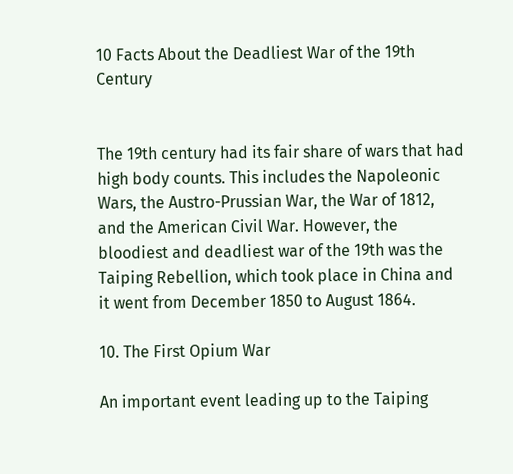10 Facts About the Deadliest War of the 19th Century


The 19th century had its fair share of wars that had high body counts. This includes the Napoleonic Wars, the Austro-Prussian War, the War of 1812, and the American Civil War. However, the bloodiest and deadliest war of the 19th was the Taiping Rebellion, which took place in China and it went from December 1850 to August 1864.

10. The First Opium War

An important event leading up to the Taiping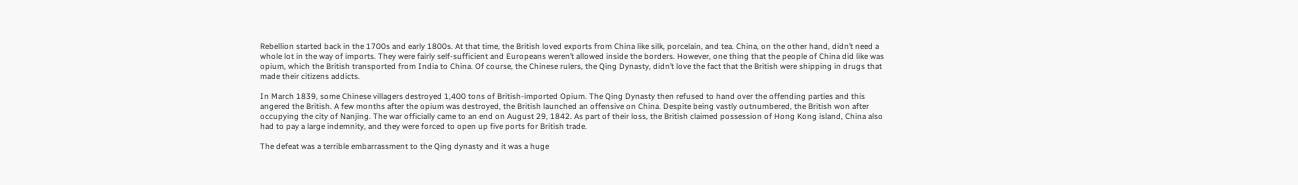Rebellion started back in the 1700s and early 1800s. At that time, the British loved exports from China like silk, porcelain, and tea. China, on the other hand, didn’t need a whole lot in the way of imports. They were fairly self-sufficient and Europeans weren’t allowed inside the borders. However, one thing that the people of China did like was opium, which the British transported from India to China. Of course, the Chinese rulers, the Qing Dynasty, didn’t love the fact that the British were shipping in drugs that made their citizens addicts.

In March 1839, some Chinese villagers destroyed 1,400 tons of British-imported Opium. The Qing Dynasty then refused to hand over the offending parties and this angered the British. A few months after the opium was destroyed, the British launched an offensive on China. Despite being vastly outnumbered, the British won after occupying the city of Nanjing. The war officially came to an end on August 29, 1842. As part of their loss, the British claimed possession of Hong Kong island, China also had to pay a large indemnity, and they were forced to open up five ports for British trade.

The defeat was a terrible embarrassment to the Qing dynasty and it was a huge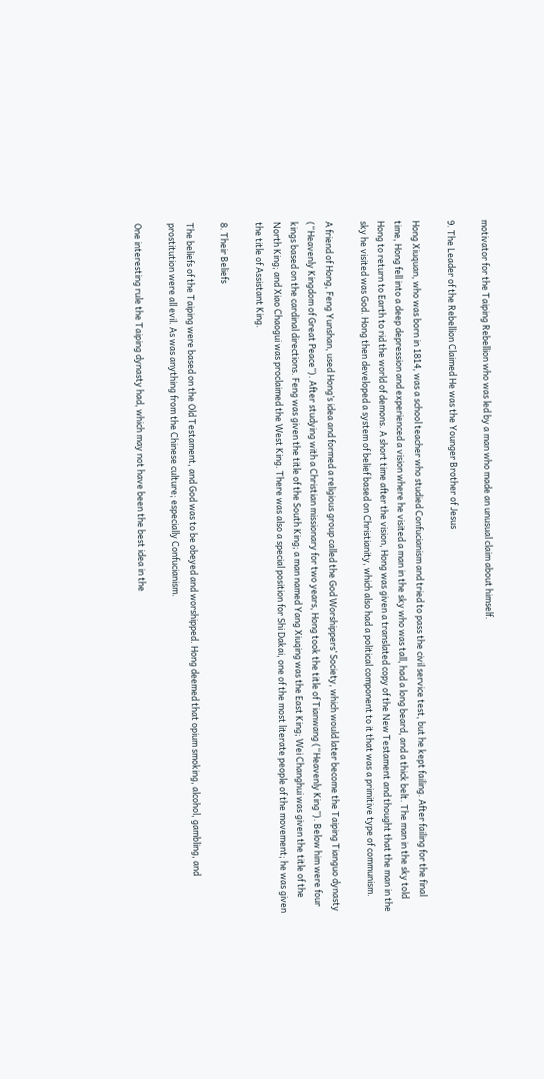motivator for the Taiping Rebellion who was led by a man who made an unusual claim about himself.

9. The Leader of the Rebellion Claimed He was the Younger Brother of Jesus

Hong Xiuquan, who was born in 1814, was a school teacher who studied Confucianism and tried to pass the civil service test, but he kept failing. After failing for the final time, Hong fell into a deep depression and experienced a vision where he visited a man in the sky who was tall, had a long beard, and a thick belt. The man in the sky told Hong to return to Earth to rid the world of demons. A short time after the vision, Hong was given a translated copy of the New Testament and thought that the man in the sky he visited was God. Hong then developed a system of belief based on Christianity, which also had a political component to it that was a primitive type of communism.

A friend of Hong, Feng Yunshan, used Hong’s idea and formed a religious group called the God Worshippers’ Society, which would later become the Taiping Tianguo dynasty (“Heavenly Kingdom of Great Peace”). After studying with a Christian missionary for two years, Hong took the title of Tianwang (“Heavenly King”). Below him were four kings based on the cardinal directions. Feng was given the title of the South King; a man named Yang Xiuqing was the East King; Wei Changhui was given the title of the North King; and Xiao Chaogui was proclaimed the West King. There was also a special position for Shi Dakai, one of the most literate people of the movement; he was given the title of Assistant King.

8. Their Beliefs

The beliefs of the Taiping were based on the Old Testament, and God was to be obeyed and worshipped. Hong deemed that opium smoking, alcohol, gambling, and prostitution were all evil. As was anything from the Chinese culture; especially Confucianism.

One interesting rule the Taiping dynasty had, which may not have been the best idea in the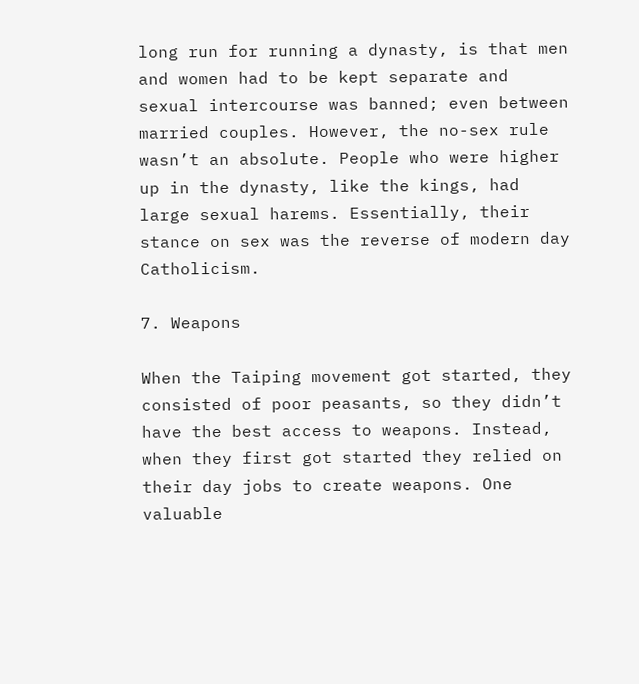long run for running a dynasty, is that men and women had to be kept separate and sexual intercourse was banned; even between married couples. However, the no-sex rule wasn’t an absolute. People who were higher up in the dynasty, like the kings, had large sexual harems. Essentially, their stance on sex was the reverse of modern day Catholicism.

7. Weapons

When the Taiping movement got started, they consisted of poor peasants, so they didn’t have the best access to weapons. Instead, when they first got started they relied on their day jobs to create weapons. One valuable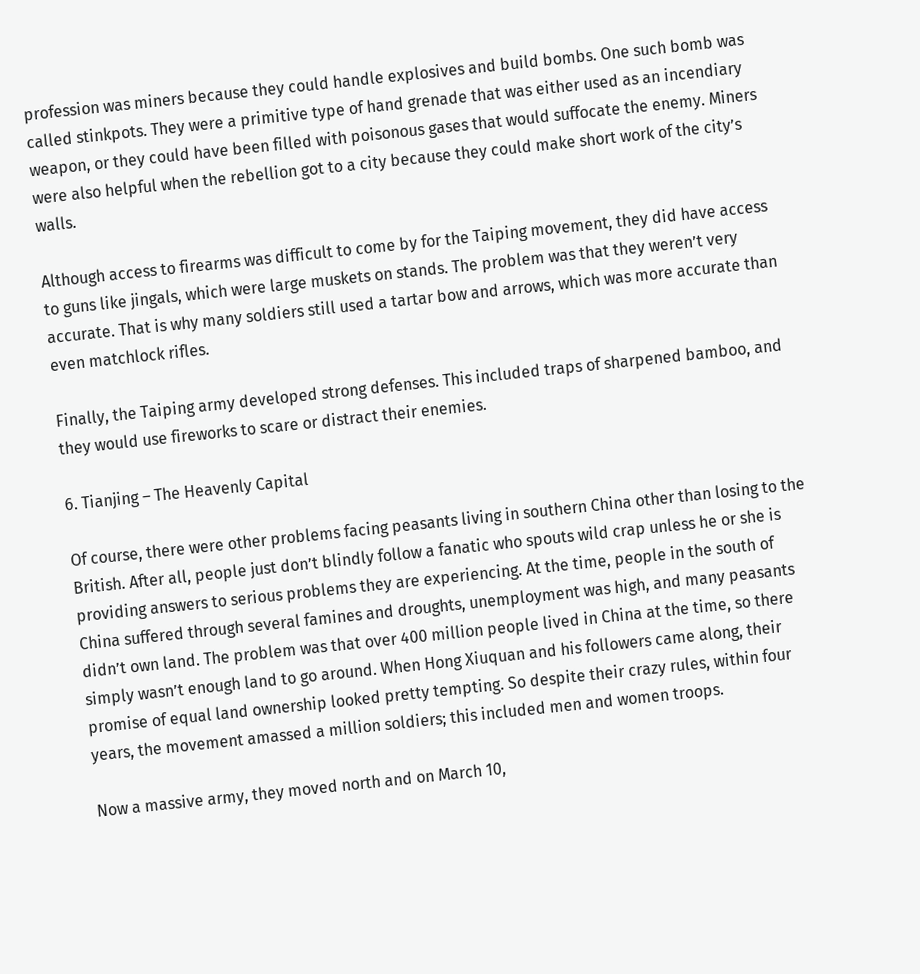profession was miners because they could handle explosives and build bombs. One such bomb was called stinkpots. They were a primitive type of hand grenade that was either used as an incendiary weapon, or they could have been filled with poisonous gases that would suffocate the enemy. Miners were also helpful when the rebellion got to a city because they could make short work of the city’s walls.

Although access to firearms was difficult to come by for the Taiping movement, they did have access to guns like jingals, which were large muskets on stands. The problem was that they weren’t very accurate. That is why many soldiers still used a tartar bow and arrows, which was more accurate than even matchlock rifles.

Finally, the Taiping army developed strong defenses. This included traps of sharpened bamboo, and they would use fireworks to scare or distract their enemies.

6. Tianjing – The Heavenly Capital

Of course, there were other problems facing peasants living in southern China other than losing to the British. After all, people just don’t blindly follow a fanatic who spouts wild crap unless he or she is providing answers to serious problems they are experiencing. At the time, people in the south of China suffered through several famines and droughts, unemployment was high, and many peasants didn’t own land. The problem was that over 400 million people lived in China at the time, so there simply wasn’t enough land to go around. When Hong Xiuquan and his followers came along, their promise of equal land ownership looked pretty tempting. So despite their crazy rules, within four years, the movement amassed a million soldiers; this included men and women troops.

Now a massive army, they moved north and on March 10,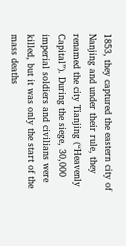1853, they captured the eastern city of Nanjing and under their rule, they renamed the city Tianjing (“Heavenly Capital”). During the siege, 30,000 imperial soldiers and civilians were killed, but it was only the start of the mass deaths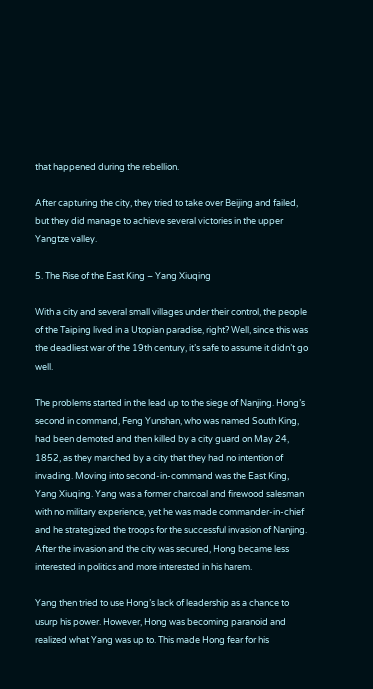that happened during the rebellion.

After capturing the city, they tried to take over Beijing and failed, but they did manage to achieve several victories in the upper Yangtze valley.

5. The Rise of the East King – Yang Xiuqing

With a city and several small villages under their control, the people of the Taiping lived in a Utopian paradise, right? Well, since this was the deadliest war of the 19th century, it’s safe to assume it didn’t go well.

The problems started in the lead up to the siege of Nanjing. Hong’s second in command, Feng Yunshan, who was named South King, had been demoted and then killed by a city guard on May 24, 1852, as they marched by a city that they had no intention of invading. Moving into second-in-command was the East King, Yang Xiuqing. Yang was a former charcoal and firewood salesman with no military experience, yet he was made commander-in-chief and he strategized the troops for the successful invasion of Nanjing. After the invasion and the city was secured, Hong became less interested in politics and more interested in his harem.

Yang then tried to use Hong’s lack of leadership as a chance to usurp his power. However, Hong was becoming paranoid and realized what Yang was up to. This made Hong fear for his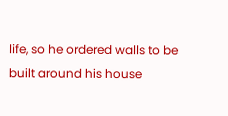life, so he ordered walls to be built around his house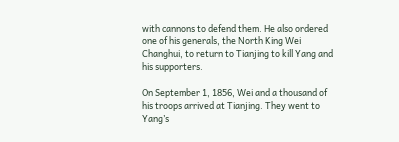with cannons to defend them. He also ordered one of his generals, the North King Wei Changhui, to return to Tianjing to kill Yang and his supporters.

On September 1, 1856, Wei and a thousand of his troops arrived at Tianjing. They went to Yang’s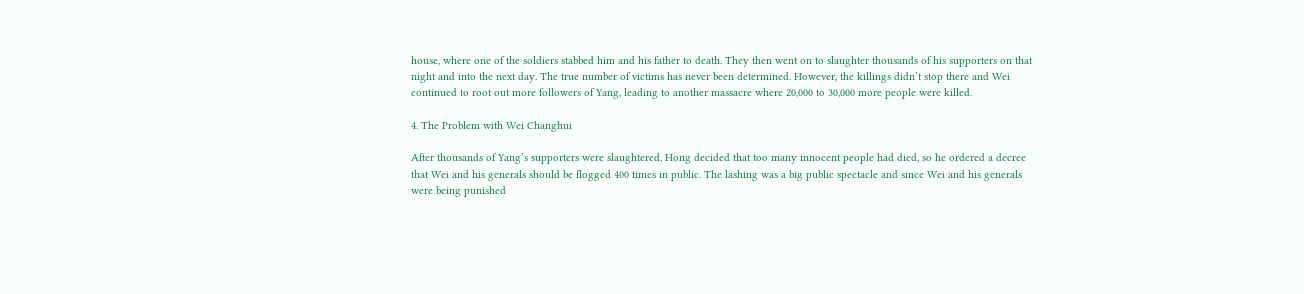house, where one of the soldiers stabbed him and his father to death. They then went on to slaughter thousands of his supporters on that night and into the next day. The true number of victims has never been determined. However, the killings didn’t stop there and Wei continued to root out more followers of Yang, leading to another massacre where 20,000 to 30,000 more people were killed.

4. The Problem with Wei Changhui

After thousands of Yang’s supporters were slaughtered, Hong decided that too many innocent people had died, so he ordered a decree that Wei and his generals should be flogged 400 times in public. The lashing was a big public spectacle and since Wei and his generals were being punished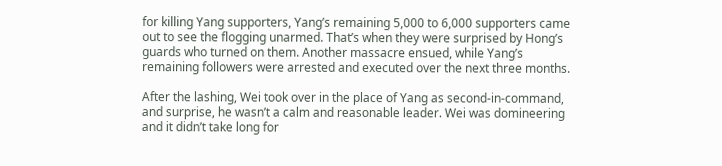for killing Yang supporters, Yang’s remaining 5,000 to 6,000 supporters came out to see the flogging unarmed. That’s when they were surprised by Hong’s guards who turned on them. Another massacre ensued, while Yang’s remaining followers were arrested and executed over the next three months.

After the lashing, Wei took over in the place of Yang as second-in-command, and surprise, he wasn’t a calm and reasonable leader. Wei was domineering and it didn’t take long for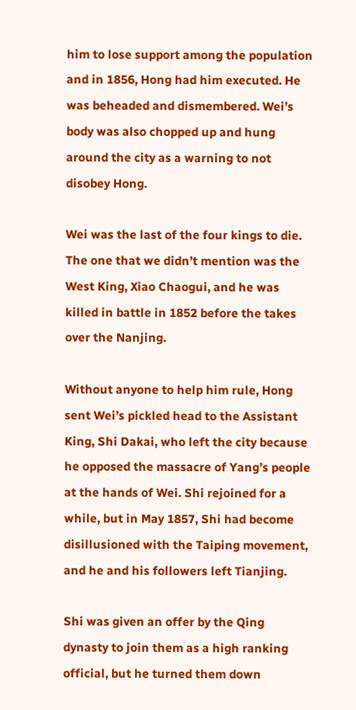him to lose support among the population and in 1856, Hong had him executed. He was beheaded and dismembered. Wei’s body was also chopped up and hung around the city as a warning to not disobey Hong.

Wei was the last of the four kings to die. The one that we didn’t mention was the West King, Xiao Chaogui, and he was killed in battle in 1852 before the takes over the Nanjing.

Without anyone to help him rule, Hong sent Wei’s pickled head to the Assistant King, Shi Dakai, who left the city because he opposed the massacre of Yang’s people at the hands of Wei. Shi rejoined for a while, but in May 1857, Shi had become disillusioned with the Taiping movement, and he and his followers left Tianjing.

Shi was given an offer by the Qing dynasty to join them as a high ranking official, but he turned them down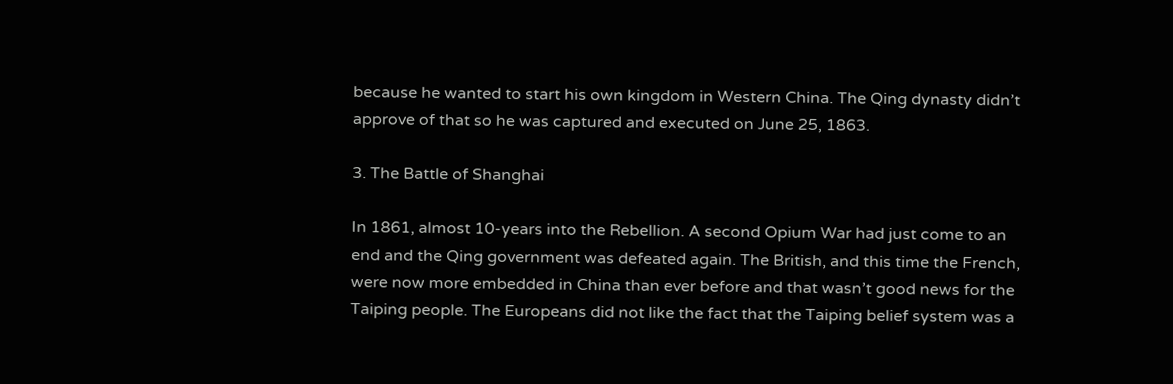because he wanted to start his own kingdom in Western China. The Qing dynasty didn’t approve of that so he was captured and executed on June 25, 1863.

3. The Battle of Shanghai

In 1861, almost 10-years into the Rebellion. A second Opium War had just come to an end and the Qing government was defeated again. The British, and this time the French, were now more embedded in China than ever before and that wasn’t good news for the Taiping people. The Europeans did not like the fact that the Taiping belief system was a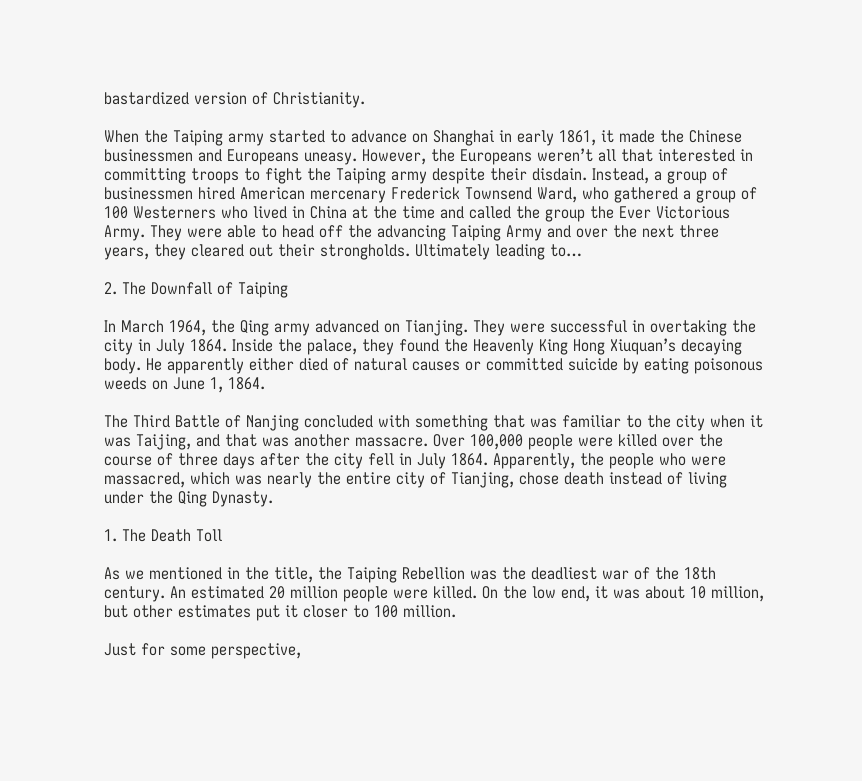bastardized version of Christianity.

When the Taiping army started to advance on Shanghai in early 1861, it made the Chinese businessmen and Europeans uneasy. However, the Europeans weren’t all that interested in committing troops to fight the Taiping army despite their disdain. Instead, a group of businessmen hired American mercenary Frederick Townsend Ward, who gathered a group of 100 Westerners who lived in China at the time and called the group the Ever Victorious Army. They were able to head off the advancing Taiping Army and over the next three years, they cleared out their strongholds. Ultimately leading to…

2. The Downfall of Taiping

In March 1964, the Qing army advanced on Tianjing. They were successful in overtaking the city in July 1864. Inside the palace, they found the Heavenly King Hong Xiuquan’s decaying body. He apparently either died of natural causes or committed suicide by eating poisonous weeds on June 1, 1864.

The Third Battle of Nanjing concluded with something that was familiar to the city when it was Taijing, and that was another massacre. Over 100,000 people were killed over the course of three days after the city fell in July 1864. Apparently, the people who were massacred, which was nearly the entire city of Tianjing, chose death instead of living under the Qing Dynasty.

1. The Death Toll

As we mentioned in the title, the Taiping Rebellion was the deadliest war of the 18th century. An estimated 20 million people were killed. On the low end, it was about 10 million, but other estimates put it closer to 100 million.

Just for some perspective,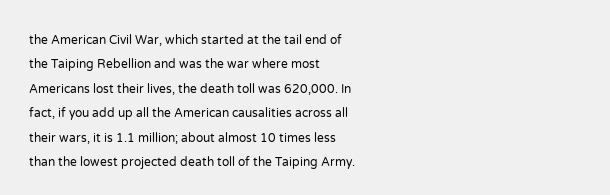the American Civil War, which started at the tail end of the Taiping Rebellion and was the war where most Americans lost their lives, the death toll was 620,000. In fact, if you add up all the American causalities across all their wars, it is 1.1 million; about almost 10 times less than the lowest projected death toll of the Taiping Army.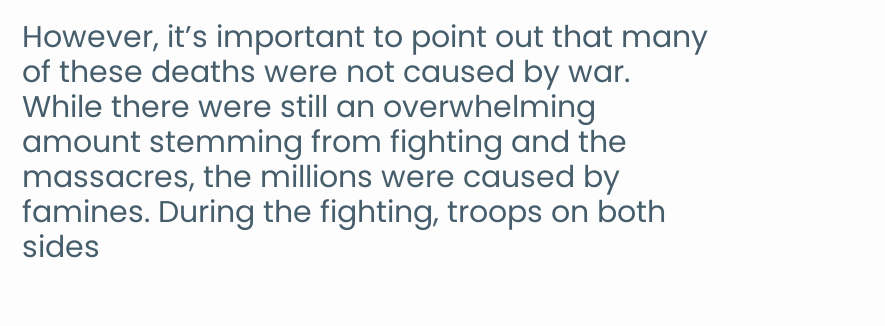However, it’s important to point out that many of these deaths were not caused by war. While there were still an overwhelming amount stemming from fighting and the massacres, the millions were caused by famines. During the fighting, troops on both sides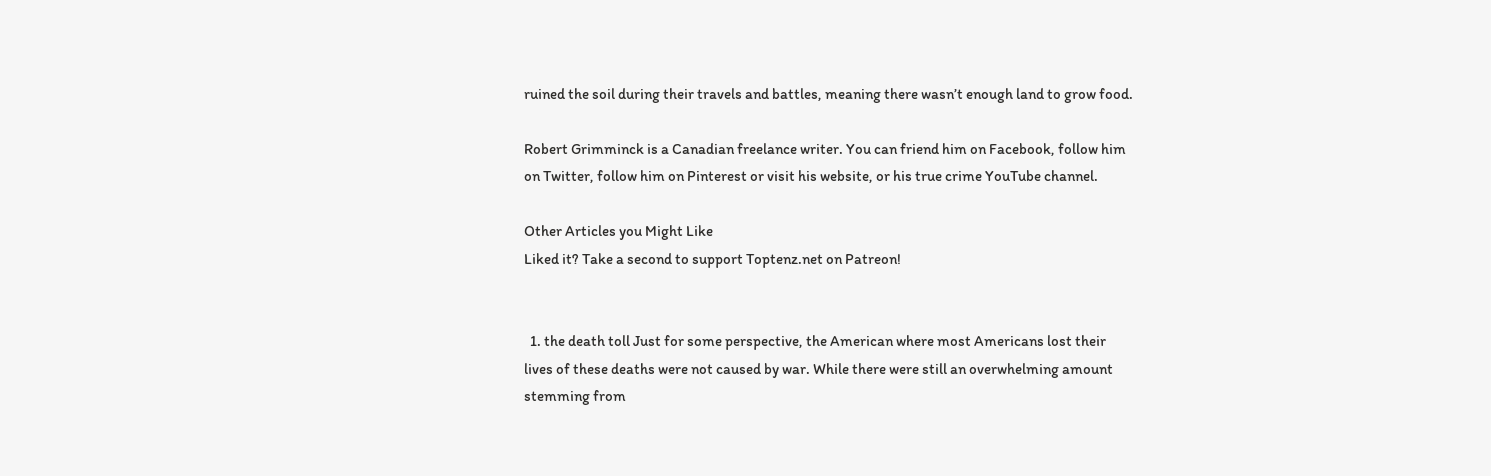ruined the soil during their travels and battles, meaning there wasn’t enough land to grow food.

Robert Grimminck is a Canadian freelance writer. You can friend him on Facebook, follow him on Twitter, follow him on Pinterest or visit his website, or his true crime YouTube channel.

Other Articles you Might Like
Liked it? Take a second to support Toptenz.net on Patreon!


  1. the death toll Just for some perspective, the American where most Americans lost their lives of these deaths were not caused by war. While there were still an overwhelming amount stemming from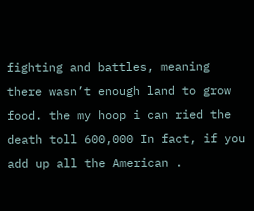fighting and battles, meaning there wasn’t enough land to grow food. the my hoop i can ried the death toll 600,000 In fact, if you add up all the American .